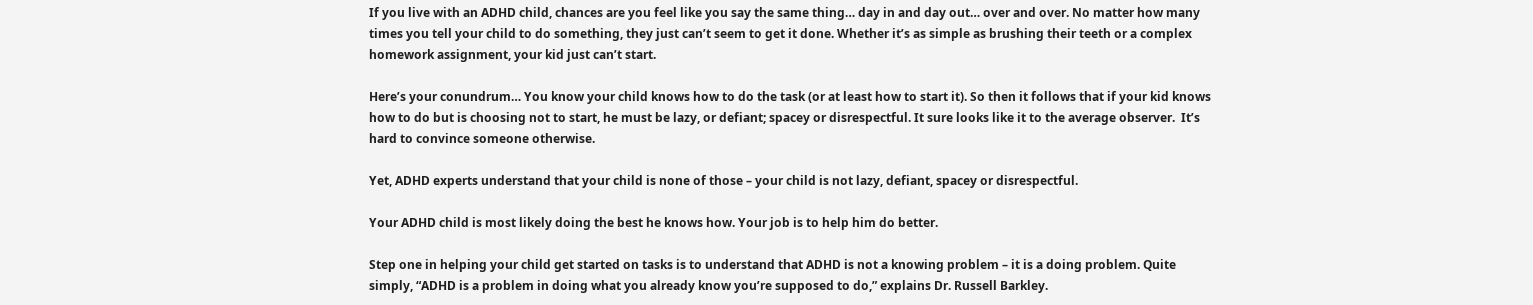If you live with an ADHD child, chances are you feel like you say the same thing… day in and day out… over and over. No matter how many times you tell your child to do something, they just can’t seem to get it done. Whether it’s as simple as brushing their teeth or a complex homework assignment, your kid just can’t start.

Here’s your conundrum… You know your child knows how to do the task (or at least how to start it). So then it follows that if your kid knows how to do but is choosing not to start, he must be lazy, or defiant; spacey or disrespectful. It sure looks like it to the average observer.  It’s hard to convince someone otherwise.

Yet, ADHD experts understand that your child is none of those – your child is not lazy, defiant, spacey or disrespectful.

Your ADHD child is most likely doing the best he knows how. Your job is to help him do better.

Step one in helping your child get started on tasks is to understand that ADHD is not a knowing problem – it is a doing problem. Quite simply, “ADHD is a problem in doing what you already know you’re supposed to do,” explains Dr. Russell Barkley.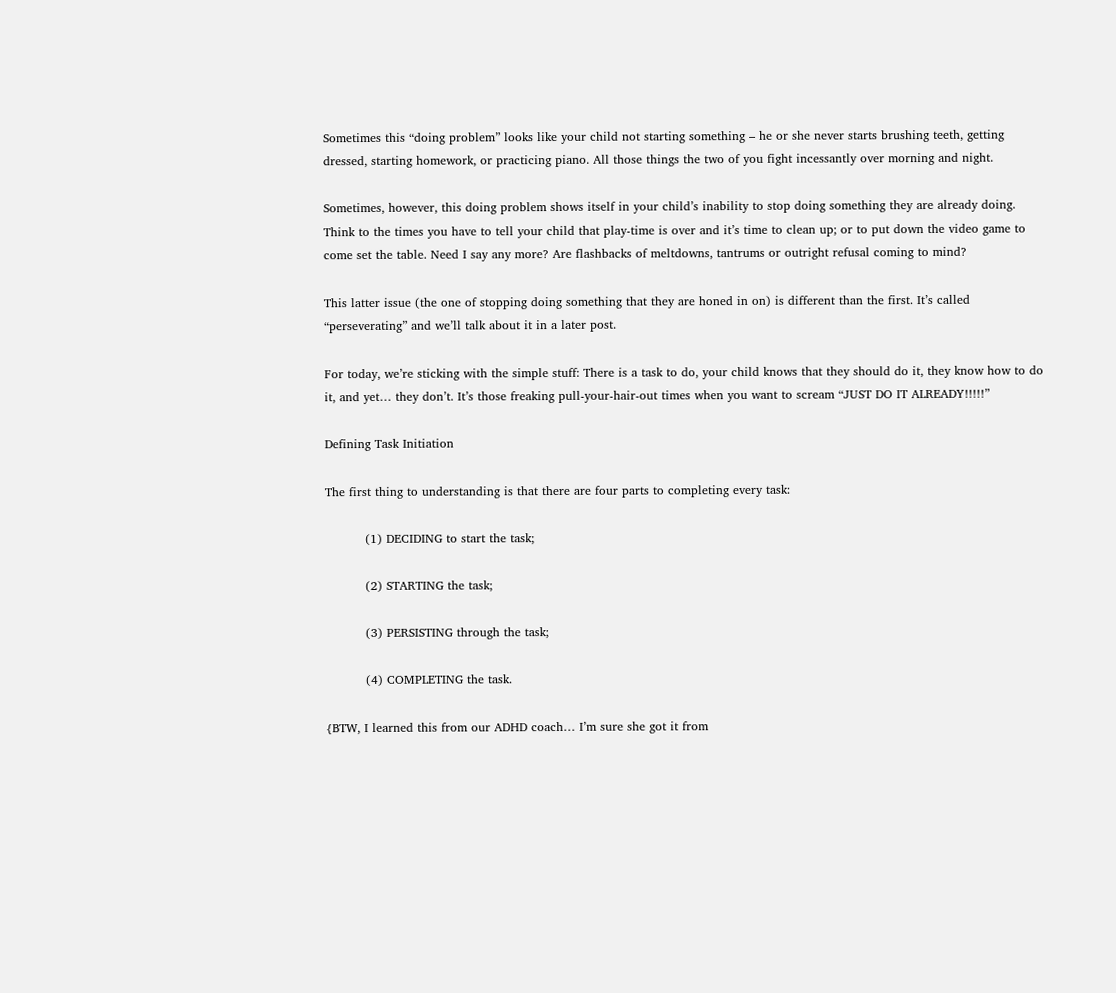Sometimes this “doing problem” looks like your child not starting something – he or she never starts brushing teeth, getting dressed, starting homework, or practicing piano. All those things the two of you fight incessantly over morning and night.

Sometimes, however, this doing problem shows itself in your child’s inability to stop doing something they are already doing. Think to the times you have to tell your child that play-time is over and it’s time to clean up; or to put down the video game to come set the table. Need I say any more? Are flashbacks of meltdowns, tantrums or outright refusal coming to mind?

This latter issue (the one of stopping doing something that they are honed in on) is different than the first. It’s called “perseverating” and we’ll talk about it in a later post.

For today, we’re sticking with the simple stuff: There is a task to do, your child knows that they should do it, they know how to do it, and yet… they don’t. It’s those freaking pull-your-hair-out times when you want to scream “JUST DO IT ALREADY!!!!!”

Defining Task Initiation

The first thing to understanding is that there are four parts to completing every task:

          (1) DECIDING to start the task;

          (2) STARTING the task;

          (3) PERSISTING through the task;

          (4) COMPLETING the task.

{BTW, I learned this from our ADHD coach… I’m sure she got it from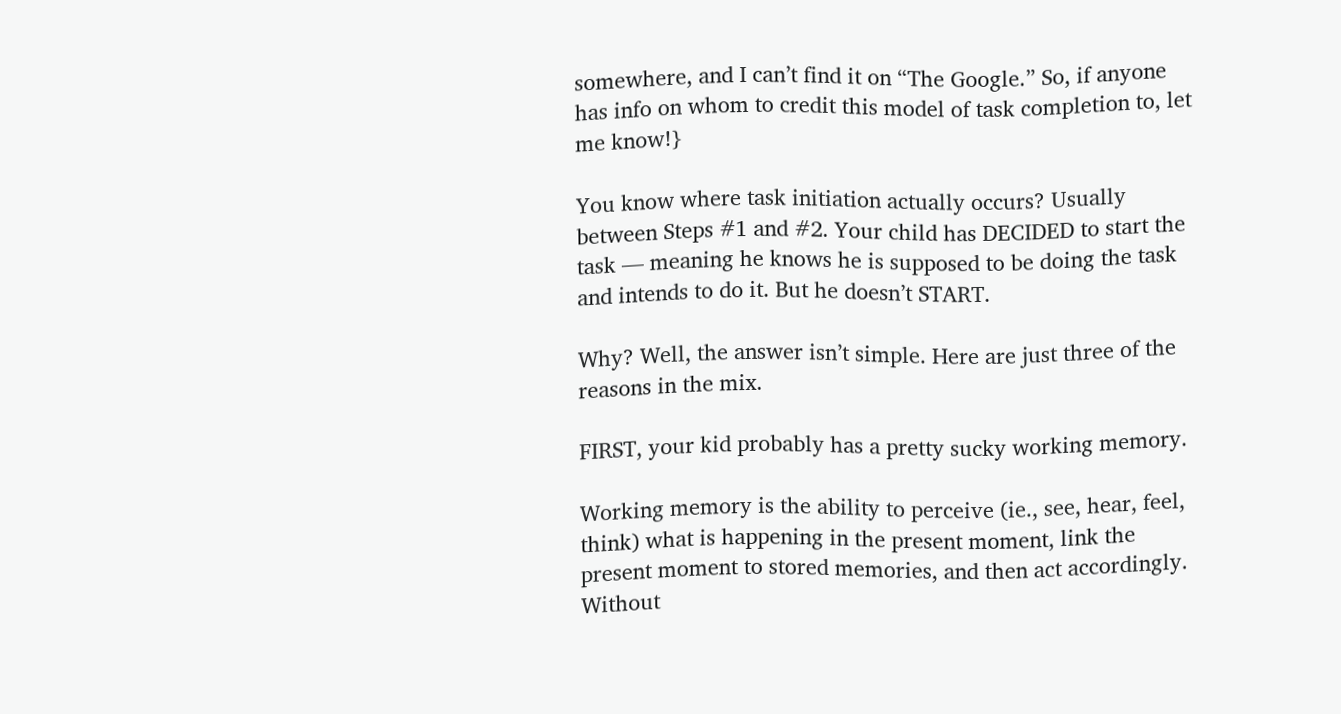somewhere, and I can’t find it on “The Google.” So, if anyone has info on whom to credit this model of task completion to, let me know!}

You know where task initiation actually occurs? Usually between Steps #1 and #2. Your child has DECIDED to start the task — meaning he knows he is supposed to be doing the task and intends to do it. But he doesn’t START.

Why? Well, the answer isn’t simple. Here are just three of the reasons in the mix.

FIRST, your kid probably has a pretty sucky working memory.

Working memory is the ability to perceive (ie., see, hear, feel, think) what is happening in the present moment, link the present moment to stored memories, and then act accordingly. Without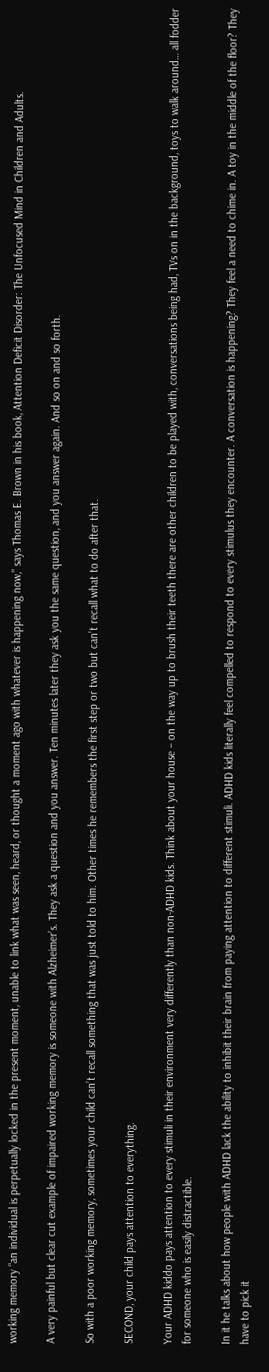working memory “an individual is perpetually locked in the present moment, unable to link what was seen, heard, or thought a moment ago with whatever is happening now,” says Thomas E. Brown in his book, Attention Deficit Disorder: The Unfocused Mind in Children and Adults.

A very painful but clear cut example of impaired working memory is someone with Alzheimer’s. They ask a question and you answer. Ten minutes later they ask you the same question, and you answer again. And so on and so forth.

So with a poor working memory, sometimes your child can’t recall something that was just told to him. Other times he remembers the first step or two but can’t recall what to do after that.

SECOND, your child pays attention to everything.

Your ADHD kiddo pays attention to every stimuli in their environment very differently than non-ADHD kids. Think about your house – on the way up to brush their teeth there are other children to be played with, conversations being had, TVs on in the background, toys to walk around… all fodder for someone who is easily distractible.

In it he talks about how people with ADHD lack the ability to inhibit their brain from paying attention to different stimuli. ADHD kids literally feel compelled to respond to every stimulus they encounter. A conversation is happening? They feel a need to chime in. A toy in the middle of the floor? They have to pick it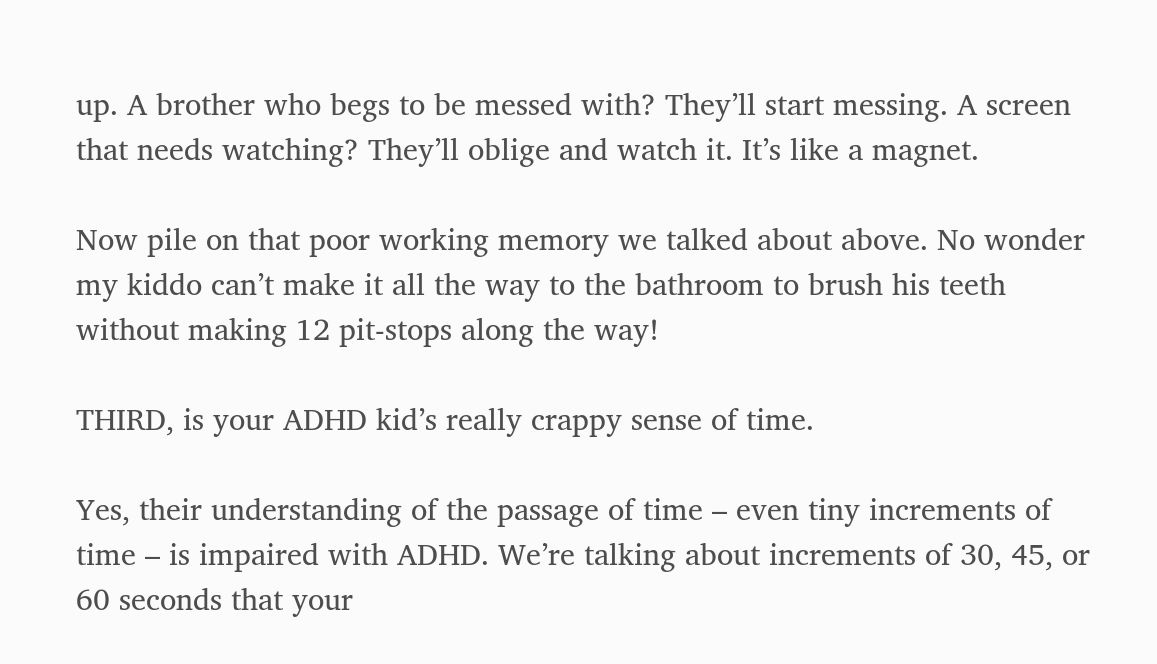up. A brother who begs to be messed with? They’ll start messing. A screen that needs watching? They’ll oblige and watch it. It’s like a magnet.

Now pile on that poor working memory we talked about above. No wonder my kiddo can’t make it all the way to the bathroom to brush his teeth without making 12 pit-stops along the way!

THIRD, is your ADHD kid’s really crappy sense of time.

Yes, their understanding of the passage of time – even tiny increments of time – is impaired with ADHD. We’re talking about increments of 30, 45, or 60 seconds that your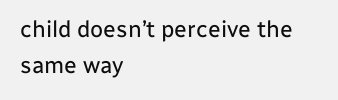child doesn’t perceive the same way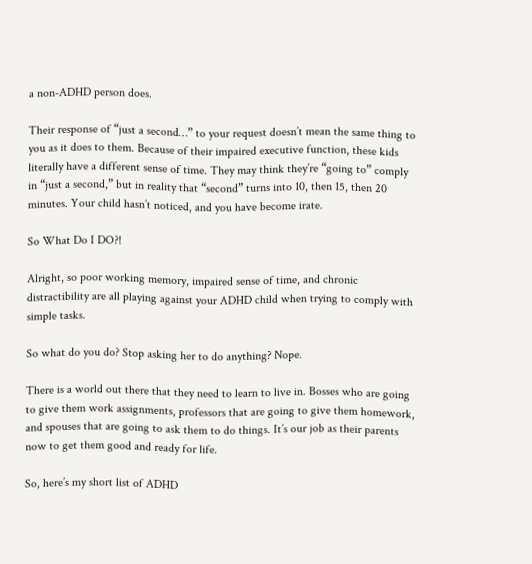a non-ADHD person does.

Their response of “just a second…” to your request doesn’t mean the same thing to you as it does to them. Because of their impaired executive function, these kids literally have a different sense of time. They may think they’re “going to” comply in “just a second,” but in reality that “second” turns into 10, then 15, then 20 minutes. Your child hasn’t noticed, and you have become irate.

So What Do I DO?!

Alright, so poor working memory, impaired sense of time, and chronic distractibility are all playing against your ADHD child when trying to comply with simple tasks.

So what do you do? Stop asking her to do anything? Nope.

There is a world out there that they need to learn to live in. Bosses who are going to give them work assignments, professors that are going to give them homework, and spouses that are going to ask them to do things. It’s our job as their parents now to get them good and ready for life.

So, here’s my short list of ADHD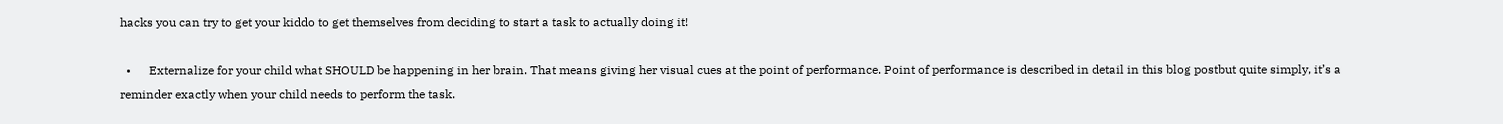hacks you can try to get your kiddo to get themselves from deciding to start a task to actually doing it!

  •      Externalize for your child what SHOULD be happening in her brain. That means giving her visual cues at the point of performance. Point of performance is described in detail in this blog postbut quite simply, it’s a reminder exactly when your child needs to perform the task.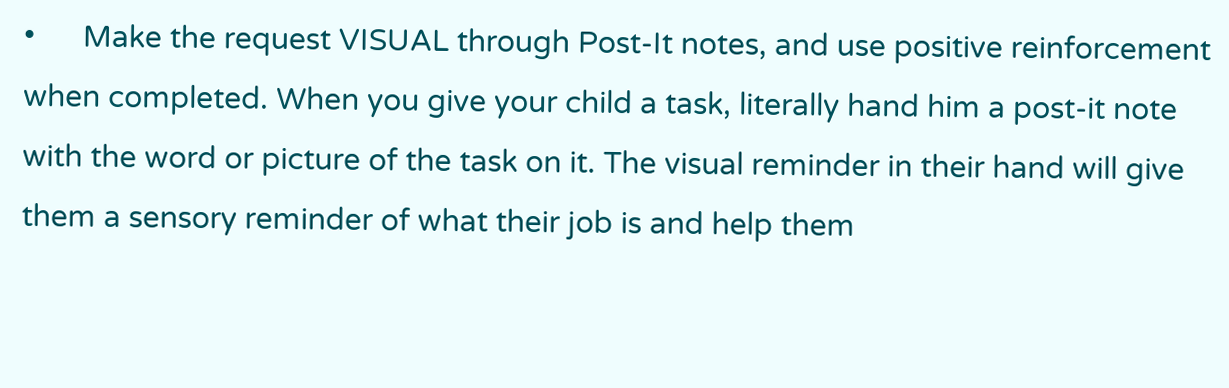•      Make the request VISUAL through Post-It notes, and use positive reinforcement when completed. When you give your child a task, literally hand him a post-it note with the word or picture of the task on it. The visual reminder in their hand will give them a sensory reminder of what their job is and help them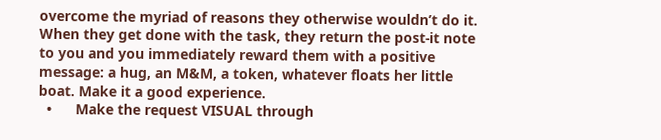overcome the myriad of reasons they otherwise wouldn’t do it. When they get done with the task, they return the post-it note to you and you immediately reward them with a positive message: a hug, an M&M, a token, whatever floats her little boat. Make it a good experience.
  •      Make the request VISUAL through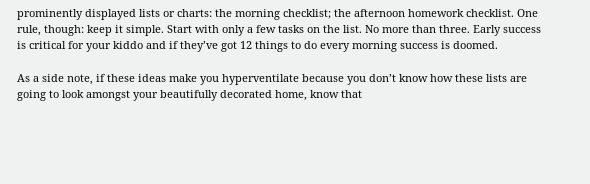prominently displayed lists or charts: the morning checklist; the afternoon homework checklist. One rule, though: keep it simple. Start with only a few tasks on the list. No more than three. Early success is critical for your kiddo and if they’ve got 12 things to do every morning success is doomed.

As a side note, if these ideas make you hyperventilate because you don’t know how these lists are going to look amongst your beautifully decorated home, know that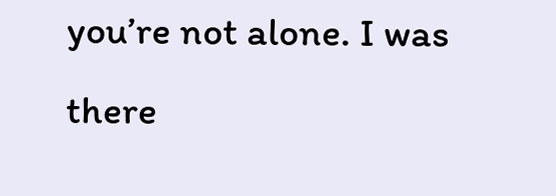you’re not alone. I was there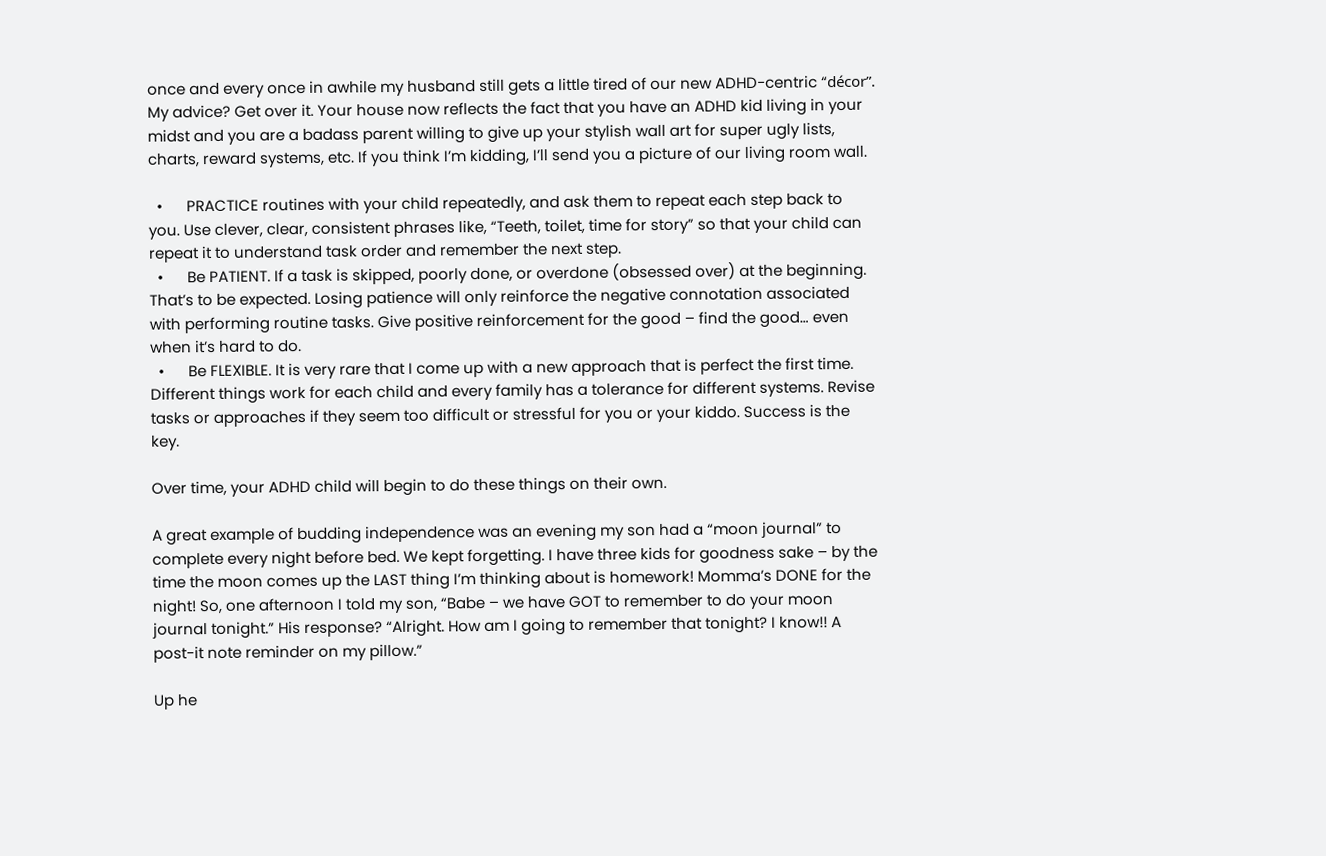once and every once in awhile my husband still gets a little tired of our new ADHD-centric “décor”. My advice? Get over it. Your house now reflects the fact that you have an ADHD kid living in your midst and you are a badass parent willing to give up your stylish wall art for super ugly lists, charts, reward systems, etc. If you think I’m kidding, I’ll send you a picture of our living room wall.

  •      PRACTICE routines with your child repeatedly, and ask them to repeat each step back to you. Use clever, clear, consistent phrases like, “Teeth, toilet, time for story” so that your child can repeat it to understand task order and remember the next step.
  •      Be PATIENT. If a task is skipped, poorly done, or overdone (obsessed over) at the beginning. That’s to be expected. Losing patience will only reinforce the negative connotation associated with performing routine tasks. Give positive reinforcement for the good – find the good… even when it’s hard to do.
  •      Be FLEXIBLE. It is very rare that I come up with a new approach that is perfect the first time. Different things work for each child and every family has a tolerance for different systems. Revise tasks or approaches if they seem too difficult or stressful for you or your kiddo. Success is the key.

Over time, your ADHD child will begin to do these things on their own.

A great example of budding independence was an evening my son had a “moon journal” to complete every night before bed. We kept forgetting. I have three kids for goodness sake – by the time the moon comes up the LAST thing I’m thinking about is homework! Momma’s DONE for the night! So, one afternoon I told my son, “Babe – we have GOT to remember to do your moon journal tonight.” His response? “Alright. How am I going to remember that tonight? I know!! A post-it note reminder on my pillow.”

Up he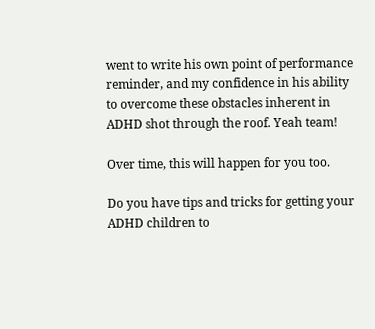went to write his own point of performance reminder, and my confidence in his ability to overcome these obstacles inherent in ADHD shot through the roof. Yeah team!

Over time, this will happen for you too.

Do you have tips and tricks for getting your ADHD children to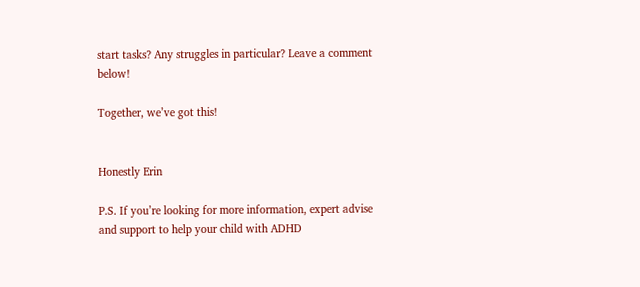start tasks? Any struggles in particular? Leave a comment below!

Together, we’ve got this!


Honestly Erin

P.S. If you’re looking for more information, expert advise and support to help your child with ADHD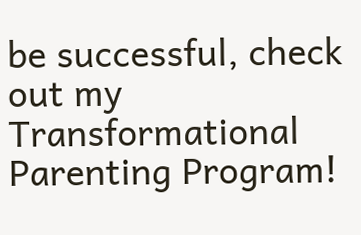be successful, check out my Transformational Parenting Program!